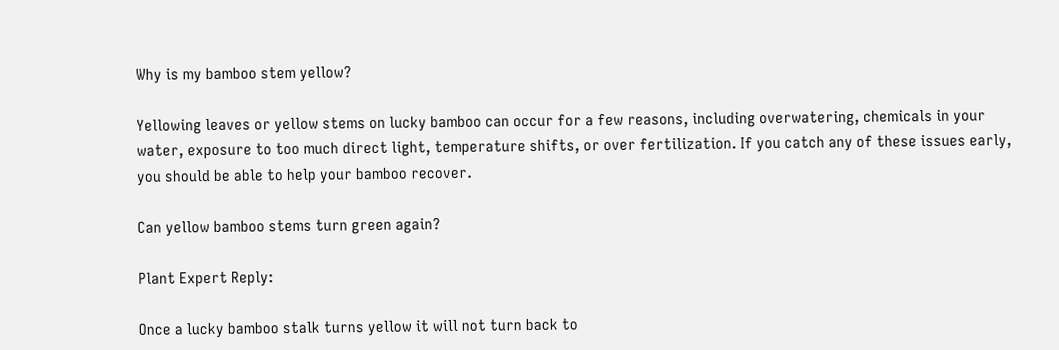Why is my bamboo stem yellow?

Yellowing leaves or yellow stems on lucky bamboo can occur for a few reasons, including overwatering, chemicals in your water, exposure to too much direct light, temperature shifts, or over fertilization. If you catch any of these issues early, you should be able to help your bamboo recover.

Can yellow bamboo stems turn green again?

Plant Expert Reply:

Once a lucky bamboo stalk turns yellow it will not turn back to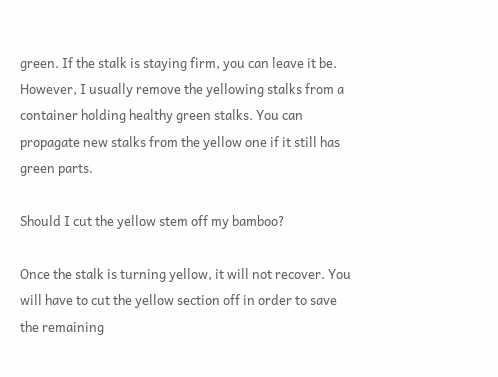green. If the stalk is staying firm, you can leave it be. However, I usually remove the yellowing stalks from a container holding healthy green stalks. You can propagate new stalks from the yellow one if it still has green parts.

Should I cut the yellow stem off my bamboo?

Once the stalk is turning yellow, it will not recover. You will have to cut the yellow section off in order to save the remaining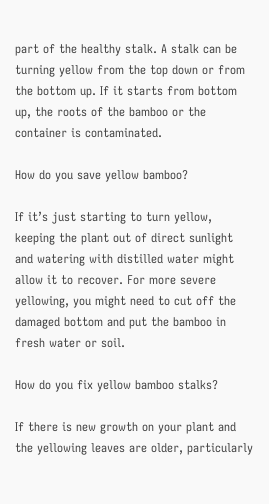part of the healthy stalk. A stalk can be turning yellow from the top down or from the bottom up. If it starts from bottom up, the roots of the bamboo or the container is contaminated.

How do you save yellow bamboo?

If it’s just starting to turn yellow, keeping the plant out of direct sunlight and watering with distilled water might allow it to recover. For more severe yellowing, you might need to cut off the damaged bottom and put the bamboo in fresh water or soil.

How do you fix yellow bamboo stalks?

If there is new growth on your plant and the yellowing leaves are older, particularly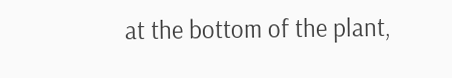at the bottom of the plant,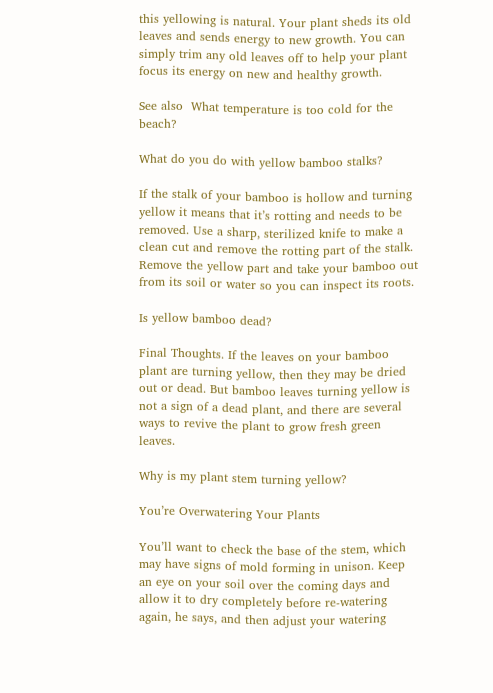this yellowing is natural. Your plant sheds its old leaves and sends energy to new growth. You can simply trim any old leaves off to help your plant focus its energy on new and healthy growth.

See also  What temperature is too cold for the beach?

What do you do with yellow bamboo stalks?

If the stalk of your bamboo is hollow and turning yellow it means that it’s rotting and needs to be removed. Use a sharp, sterilized knife to make a clean cut and remove the rotting part of the stalk. Remove the yellow part and take your bamboo out from its soil or water so you can inspect its roots.

Is yellow bamboo dead?

Final Thoughts. If the leaves on your bamboo plant are turning yellow, then they may be dried out or dead. But bamboo leaves turning yellow is not a sign of a dead plant, and there are several ways to revive the plant to grow fresh green leaves.

Why is my plant stem turning yellow?

You’re Overwatering Your Plants

You’ll want to check the base of the stem, which may have signs of mold forming in unison. Keep an eye on your soil over the coming days and allow it to dry completely before re-watering again, he says, and then adjust your watering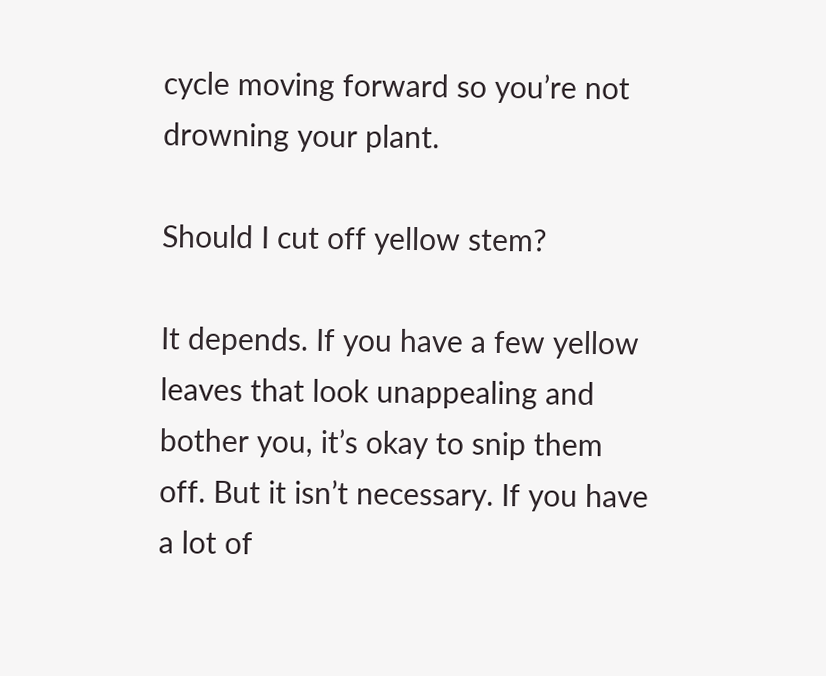cycle moving forward so you’re not drowning your plant.

Should I cut off yellow stem?

It depends. If you have a few yellow leaves that look unappealing and bother you, it’s okay to snip them off. But it isn’t necessary. If you have a lot of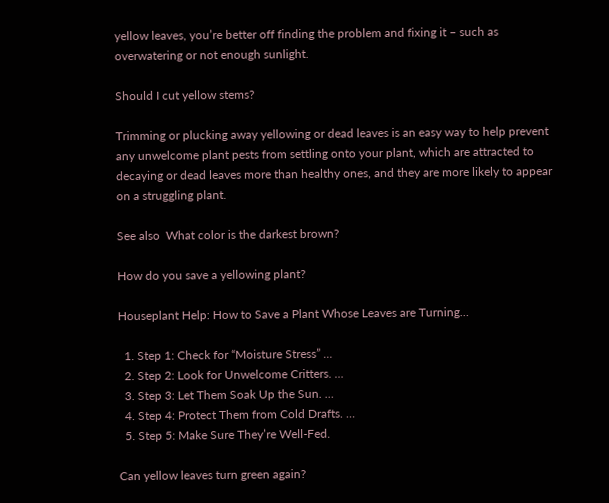yellow leaves, you’re better off finding the problem and fixing it – such as overwatering or not enough sunlight.

Should I cut yellow stems?

Trimming or plucking away yellowing or dead leaves is an easy way to help prevent any unwelcome plant pests from settling onto your plant, which are attracted to decaying or dead leaves more than healthy ones, and they are more likely to appear on a struggling plant.

See also  What color is the darkest brown?

How do you save a yellowing plant?

Houseplant Help: How to Save a Plant Whose Leaves are Turning…

  1. Step 1: Check for “Moisture Stress” …
  2. Step 2: Look for Unwelcome Critters. …
  3. Step 3: Let Them Soak Up the Sun. …
  4. Step 4: Protect Them from Cold Drafts. …
  5. Step 5: Make Sure They’re Well-Fed.

Can yellow leaves turn green again?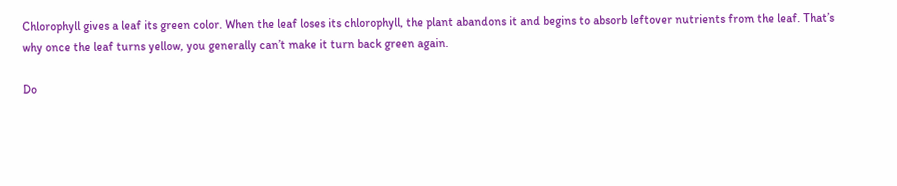Chlorophyll gives a leaf its green color. When the leaf loses its chlorophyll, the plant abandons it and begins to absorb leftover nutrients from the leaf. That’s why once the leaf turns yellow, you generally can’t make it turn back green again.

Do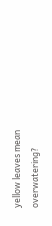yellow leaves mean overwatering?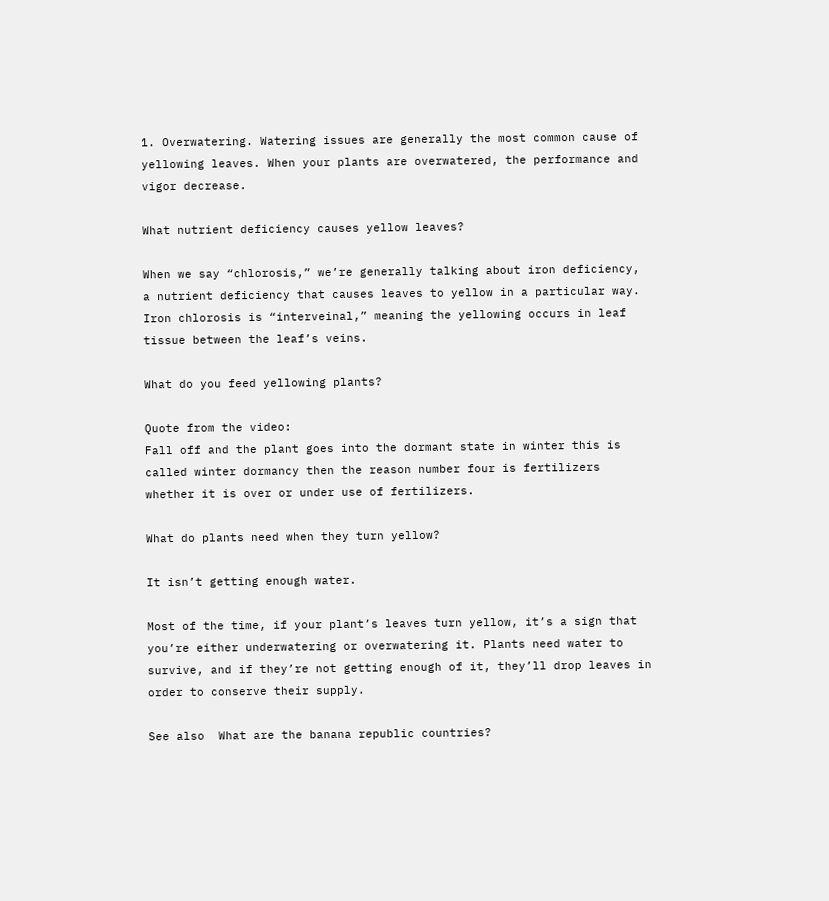1. Overwatering. Watering issues are generally the most common cause of yellowing leaves. When your plants are overwatered, the performance and vigor decrease.

What nutrient deficiency causes yellow leaves?

When we say “chlorosis,” we’re generally talking about iron deficiency, a nutrient deficiency that causes leaves to yellow in a particular way. Iron chlorosis is “interveinal,” meaning the yellowing occurs in leaf tissue between the leaf’s veins.

What do you feed yellowing plants?

Quote from the video:
Fall off and the plant goes into the dormant state in winter this is called winter dormancy then the reason number four is fertilizers whether it is over or under use of fertilizers.

What do plants need when they turn yellow?

It isn’t getting enough water.

Most of the time, if your plant’s leaves turn yellow, it’s a sign that you’re either underwatering or overwatering it. Plants need water to survive, and if they’re not getting enough of it, they’ll drop leaves in order to conserve their supply.

See also  What are the banana republic countries?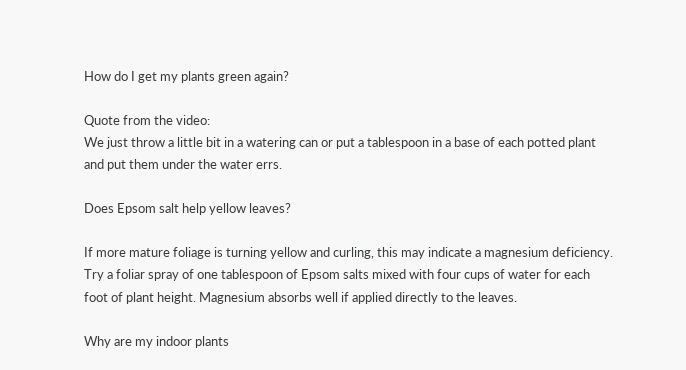How do I get my plants green again?

Quote from the video:
We just throw a little bit in a watering can or put a tablespoon in a base of each potted plant and put them under the water errs.

Does Epsom salt help yellow leaves?

If more mature foliage is turning yellow and curling, this may indicate a magnesium deficiency. Try a foliar spray of one tablespoon of Epsom salts mixed with four cups of water for each foot of plant height. Magnesium absorbs well if applied directly to the leaves.

Why are my indoor plants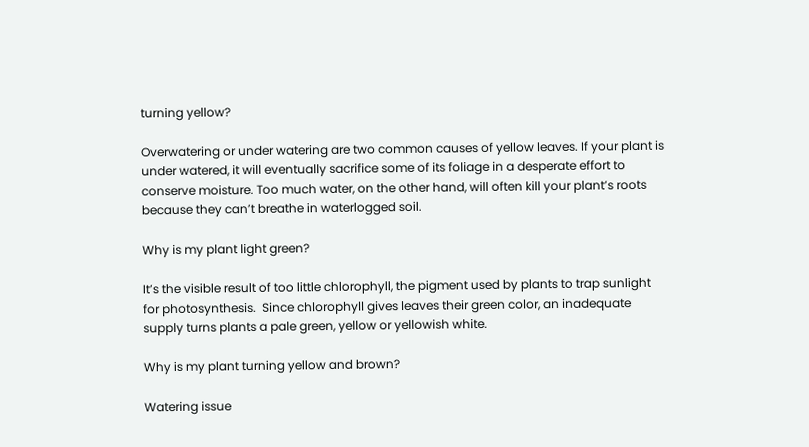turning yellow?

Overwatering or under watering are two common causes of yellow leaves. If your plant is under watered, it will eventually sacrifice some of its foliage in a desperate effort to conserve moisture. Too much water, on the other hand, will often kill your plant’s roots because they can’t breathe in waterlogged soil.

Why is my plant light green?

It’s the visible result of too little chlorophyll, the pigment used by plants to trap sunlight for photosynthesis.  Since chlorophyll gives leaves their green color, an inadequate supply turns plants a pale green, yellow or yellowish white.

Why is my plant turning yellow and brown?

Watering issue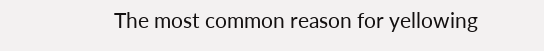The most common reason for yellowing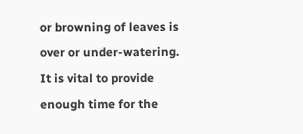or browning of leaves is over or under-watering. It is vital to provide enough time for the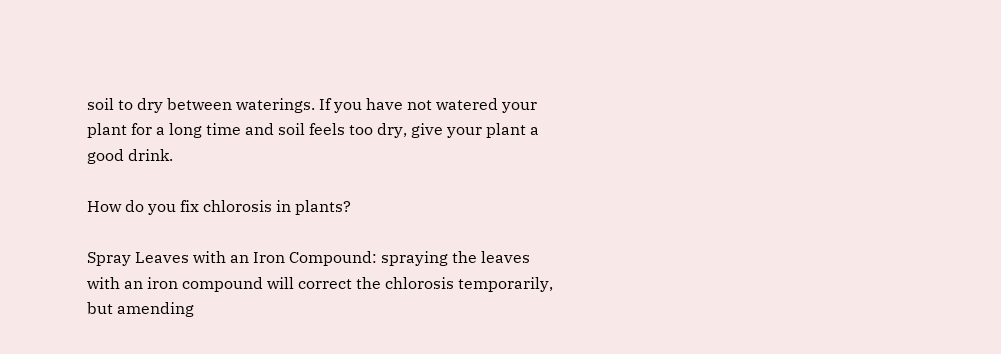soil to dry between waterings. If you have not watered your plant for a long time and soil feels too dry, give your plant a good drink.

How do you fix chlorosis in plants?

Spray Leaves with an Iron Compound: spraying the leaves with an iron compound will correct the chlorosis temporarily, but amending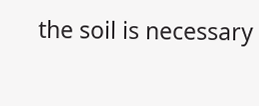the soil is necessary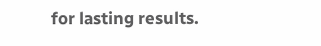for lasting results.